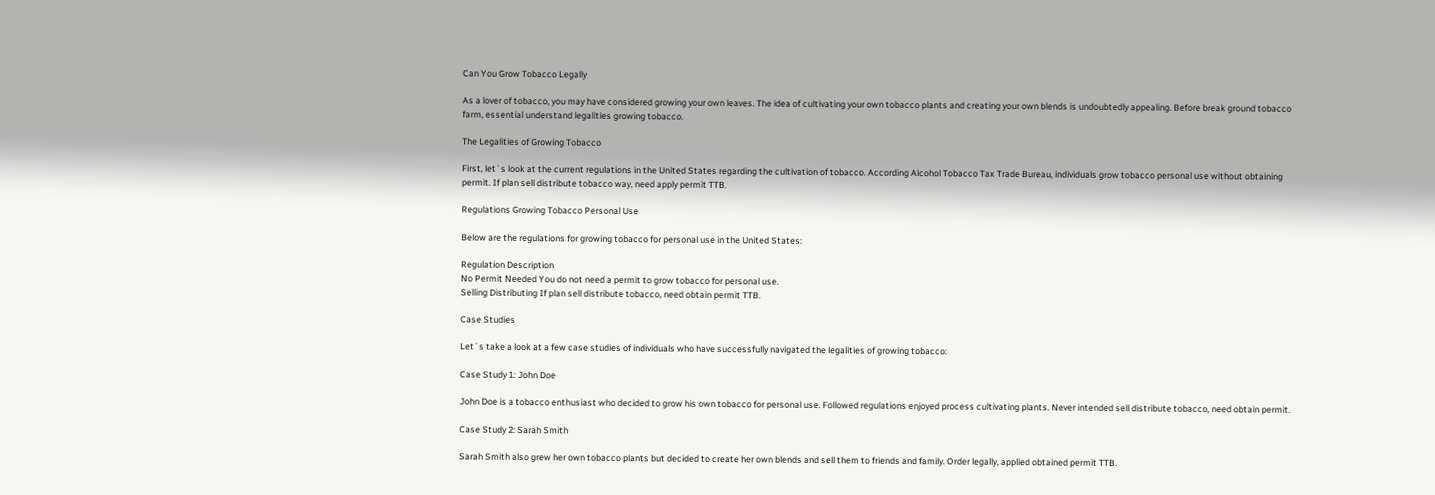Can You Grow Tobacco Legally

As a lover of tobacco, you may have considered growing your own leaves. The idea of cultivating your own tobacco plants and creating your own blends is undoubtedly appealing. Before break ground tobacco farm, essential understand legalities growing tobacco.

The Legalities of Growing Tobacco

First, let`s look at the current regulations in the United States regarding the cultivation of tobacco. According Alcohol Tobacco Tax Trade Bureau, individuals grow tobacco personal use without obtaining permit. If plan sell distribute tobacco way, need apply permit TTB.

Regulations Growing Tobacco Personal Use

Below are the regulations for growing tobacco for personal use in the United States:

Regulation Description
No Permit Needed You do not need a permit to grow tobacco for personal use.
Selling Distributing If plan sell distribute tobacco, need obtain permit TTB.

Case Studies

Let`s take a look at a few case studies of individuals who have successfully navigated the legalities of growing tobacco:

Case Study 1: John Doe

John Doe is a tobacco enthusiast who decided to grow his own tobacco for personal use. Followed regulations enjoyed process cultivating plants. Never intended sell distribute tobacco, need obtain permit.

Case Study 2: Sarah Smith

Sarah Smith also grew her own tobacco plants but decided to create her own blends and sell them to friends and family. Order legally, applied obtained permit TTB.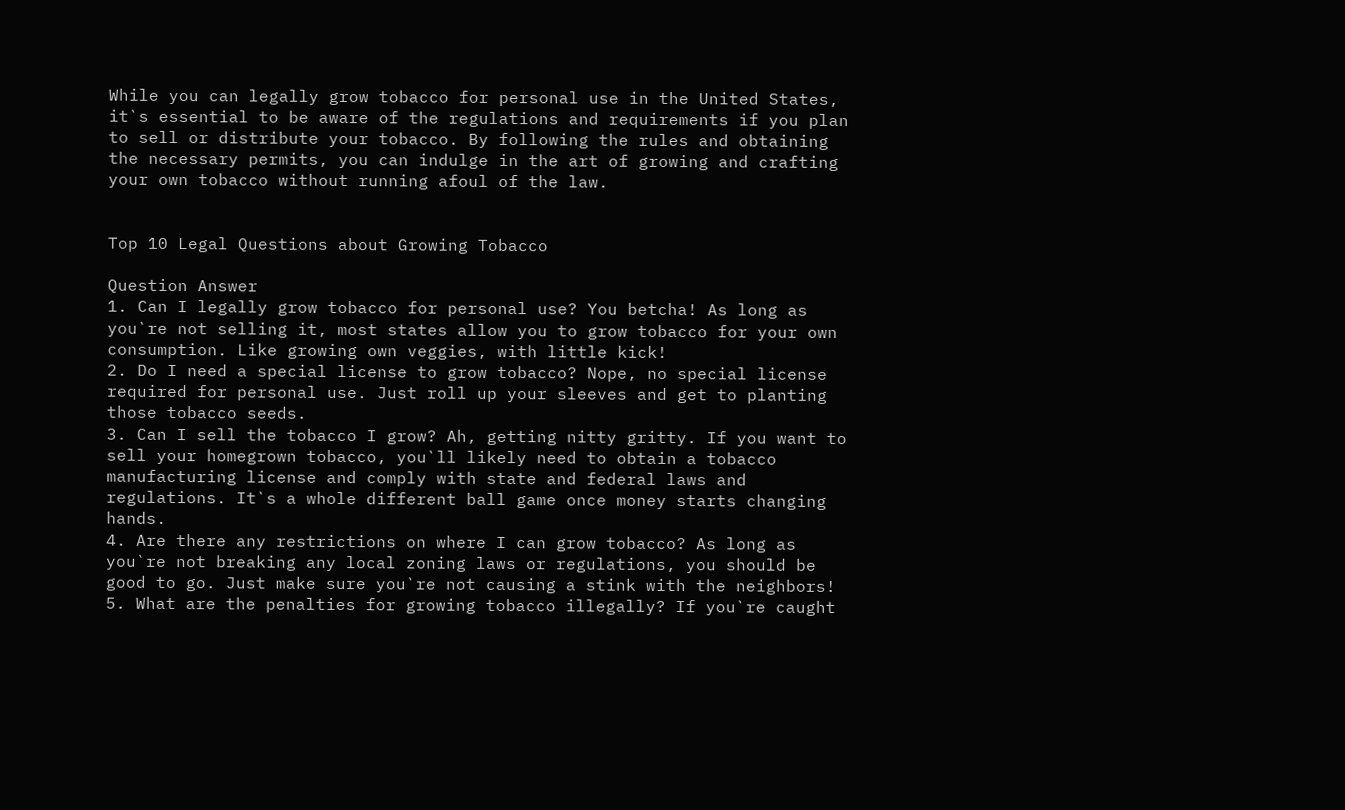While you can legally grow tobacco for personal use in the United States, it`s essential to be aware of the regulations and requirements if you plan to sell or distribute your tobacco. By following the rules and obtaining the necessary permits, you can indulge in the art of growing and crafting your own tobacco without running afoul of the law.


Top 10 Legal Questions about Growing Tobacco

Question Answer
1. Can I legally grow tobacco for personal use? You betcha! As long as you`re not selling it, most states allow you to grow tobacco for your own consumption. Like growing own veggies, with little kick!
2. Do I need a special license to grow tobacco? Nope, no special license required for personal use. Just roll up your sleeves and get to planting those tobacco seeds.
3. Can I sell the tobacco I grow? Ah, getting nitty gritty. If you want to sell your homegrown tobacco, you`ll likely need to obtain a tobacco manufacturing license and comply with state and federal laws and regulations. It`s a whole different ball game once money starts changing hands.
4. Are there any restrictions on where I can grow tobacco? As long as you`re not breaking any local zoning laws or regulations, you should be good to go. Just make sure you`re not causing a stink with the neighbors!
5. What are the penalties for growing tobacco illegally? If you`re caught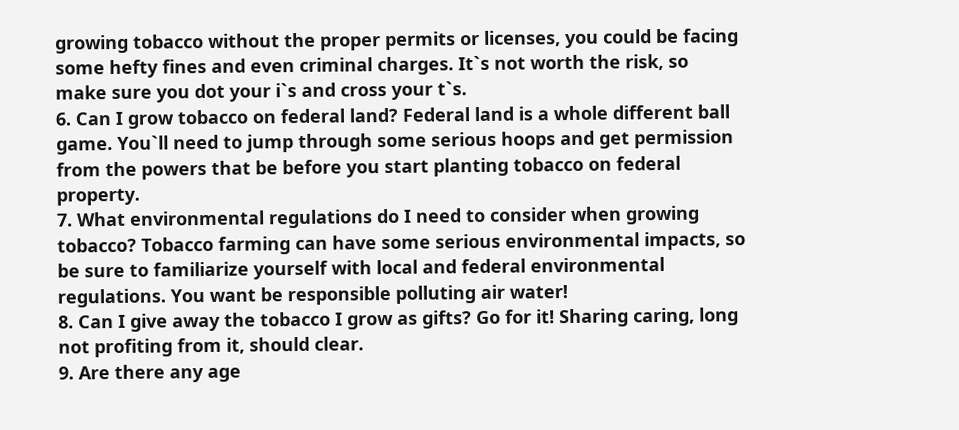growing tobacco without the proper permits or licenses, you could be facing some hefty fines and even criminal charges. It`s not worth the risk, so make sure you dot your i`s and cross your t`s.
6. Can I grow tobacco on federal land? Federal land is a whole different ball game. You`ll need to jump through some serious hoops and get permission from the powers that be before you start planting tobacco on federal property.
7. What environmental regulations do I need to consider when growing tobacco? Tobacco farming can have some serious environmental impacts, so be sure to familiarize yourself with local and federal environmental regulations. You want be responsible polluting air water!
8. Can I give away the tobacco I grow as gifts? Go for it! Sharing caring, long not profiting from it, should clear.
9. Are there any age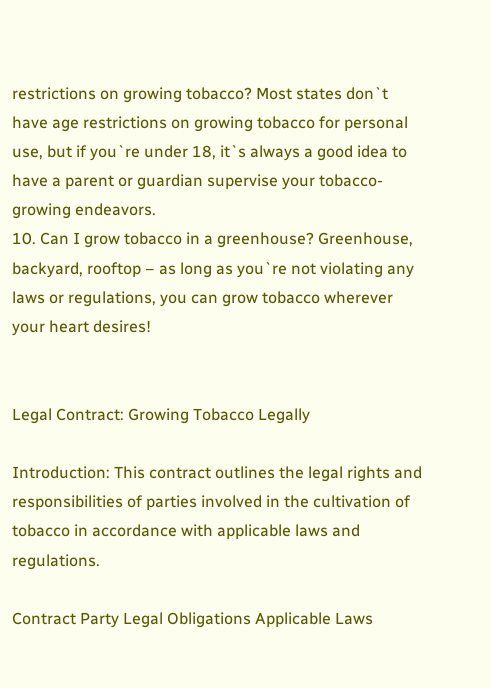restrictions on growing tobacco? Most states don`t have age restrictions on growing tobacco for personal use, but if you`re under 18, it`s always a good idea to have a parent or guardian supervise your tobacco-growing endeavors.
10. Can I grow tobacco in a greenhouse? Greenhouse, backyard, rooftop – as long as you`re not violating any laws or regulations, you can grow tobacco wherever your heart desires!


Legal Contract: Growing Tobacco Legally

Introduction: This contract outlines the legal rights and responsibilities of parties involved in the cultivation of tobacco in accordance with applicable laws and regulations.

Contract Party Legal Obligations Applicable Laws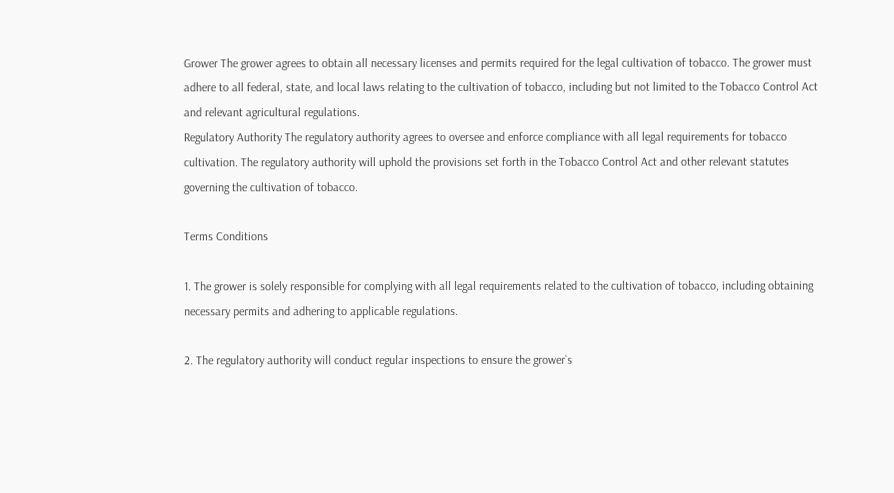Grower The grower agrees to obtain all necessary licenses and permits required for the legal cultivation of tobacco. The grower must adhere to all federal, state, and local laws relating to the cultivation of tobacco, including but not limited to the Tobacco Control Act and relevant agricultural regulations.
Regulatory Authority The regulatory authority agrees to oversee and enforce compliance with all legal requirements for tobacco cultivation. The regulatory authority will uphold the provisions set forth in the Tobacco Control Act and other relevant statutes governing the cultivation of tobacco.

Terms Conditions

1. The grower is solely responsible for complying with all legal requirements related to the cultivation of tobacco, including obtaining necessary permits and adhering to applicable regulations.

2. The regulatory authority will conduct regular inspections to ensure the grower`s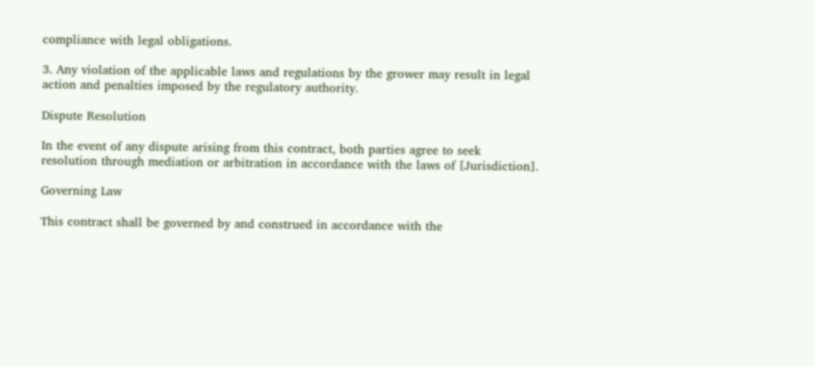compliance with legal obligations.

3. Any violation of the applicable laws and regulations by the grower may result in legal action and penalties imposed by the regulatory authority.

Dispute Resolution

In the event of any dispute arising from this contract, both parties agree to seek resolution through mediation or arbitration in accordance with the laws of [Jurisdiction].

Governing Law

This contract shall be governed by and construed in accordance with the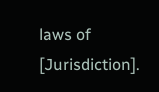laws of [Jurisdiction].